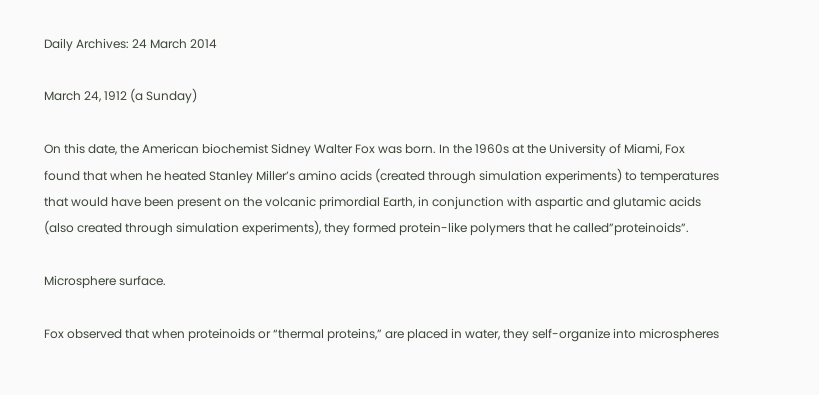Daily Archives: 24 March 2014

March 24, 1912 (a Sunday)

On this date, the American biochemist Sidney Walter Fox was born. In the 1960s at the University of Miami, Fox found that when he heated Stanley Miller’s amino acids (created through simulation experiments) to temperatures that would have been present on the volcanic primordial Earth, in conjunction with aspartic and glutamic acids (also created through simulation experiments), they formed protein-like polymers that he called”proteinoids”.

Microsphere surface.

Fox observed that when proteinoids or “thermal proteins,” are placed in water, they self-organize into microspheres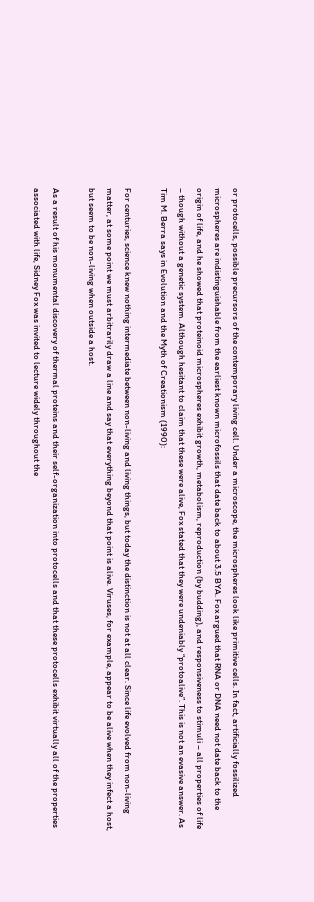or protocells, possible precursors of the contemporary living cell. Under a microscope, the microspheres look like primitive cells. In fact, artificially fossilized microspheres are indistinguishable from the earliest known microfossils that date back to about 3.5 BYA. Fox argued that RNA or DNA need not date back to the origin of life, and he showed that proteinoid microspheres exhibit growth, metabolism, reproduction (by budding), and responsiveness to stimuli – all properties of life – though without a genetic system. Although hesitant to claim that these were alive, Fox stated that they were undeniably “protoalive”. This is not an evasive answer. As Tim M. Berra says in Evolution and the Myth of Creationism (1990):

For centuries, science knew nothing intermediate between non-living and living things, but today the distinction is not at all clear. Since life evolved from non-living matter, at some point we must arbitrarily draw a line and say that everything beyond that point is alive. Viruses, for example, appear to be alive when they infect a host, but seem to be non-living when outside a host.

As a result of his monumental discovery of thermal proteins and their self-organization into protocells and that these protocells exhibit virtually all of the properties associated with life, Sidney Fox was invited to lecture widely throughout the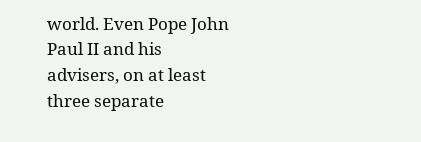world. Even Pope John Paul II and his advisers, on at least three separate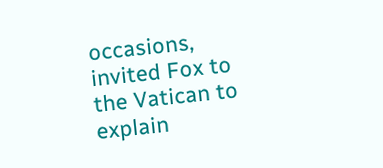occasions, invited Fox to the Vatican to explain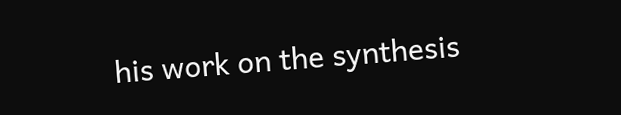his work on the synthesis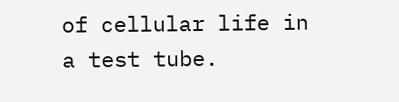of cellular life in a test tube.